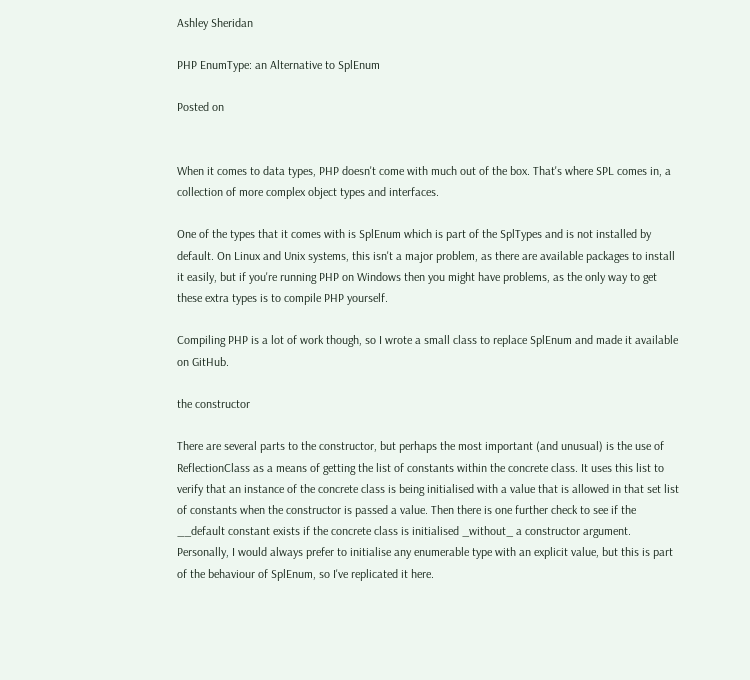Ashley Sheridan

PHP EnumType: an Alternative to SplEnum

Posted on


When it comes to data types, PHP doesn't come with much out of the box. That's where SPL comes in, a collection of more complex object types and interfaces.

One of the types that it comes with is SplEnum which is part of the SplTypes and is not installed by default. On Linux and Unix systems, this isn't a major problem, as there are available packages to install it easily, but if you're running PHP on Windows then you might have problems, as the only way to get these extra types is to compile PHP yourself.

Compiling PHP is a lot of work though, so I wrote a small class to replace SplEnum and made it available on GitHub.

the constructor

There are several parts to the constructor, but perhaps the most important (and unusual) is the use of ReflectionClass as a means of getting the list of constants within the concrete class. It uses this list to verify that an instance of the concrete class is being initialised with a value that is allowed in that set list of constants when the constructor is passed a value. Then there is one further check to see if the __default constant exists if the concrete class is initialised _without_ a constructor argument. Personally, I would always prefer to initialise any enumerable type with an explicit value, but this is part of the behaviour of SplEnum, so I've replicated it here.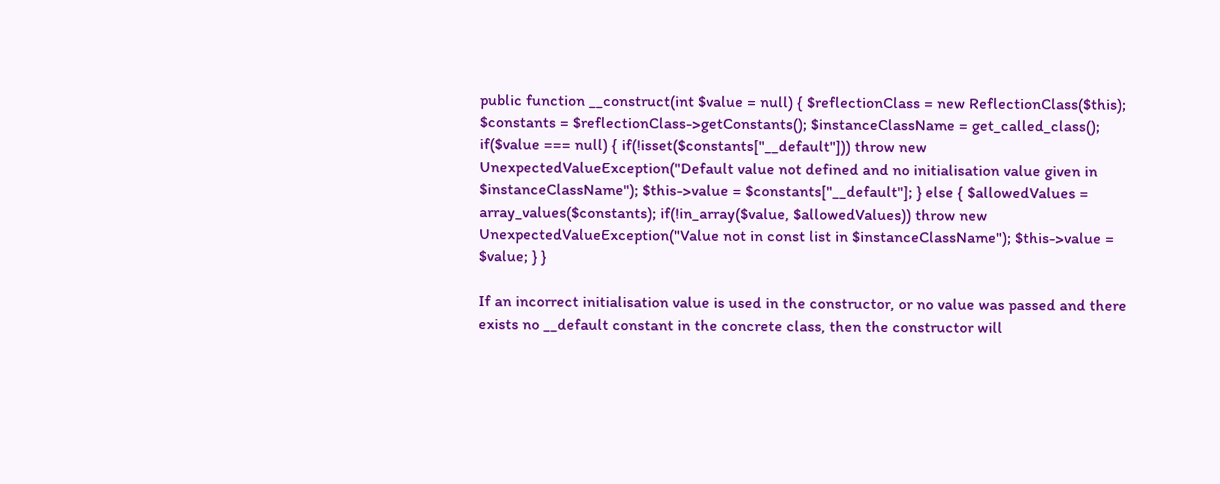public function __construct(int $value = null) { $reflectionClass = new ReflectionClass($this); $constants = $reflectionClass->getConstants(); $instanceClassName = get_called_class(); if($value === null) { if(!isset($constants["__default"])) throw new UnexpectedValueException("Default value not defined and no initialisation value given in $instanceClassName"); $this->value = $constants["__default"]; } else { $allowedValues = array_values($constants); if(!in_array($value, $allowedValues)) throw new UnexpectedValueException("Value not in const list in $instanceClassName"); $this->value = $value; } }

If an incorrect initialisation value is used in the constructor, or no value was passed and there exists no __default constant in the concrete class, then the constructor will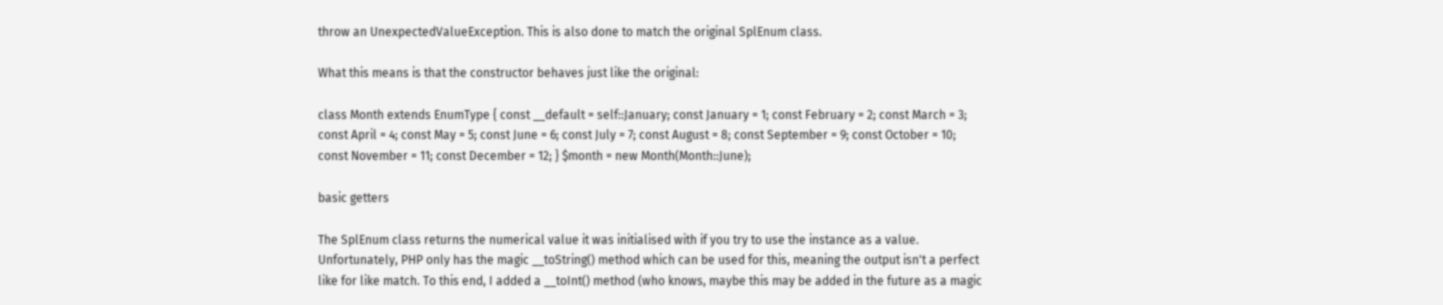throw an UnexpectedValueException. This is also done to match the original SplEnum class.

What this means is that the constructor behaves just like the original:

class Month extends EnumType { const __default = self::January; const January = 1; const February = 2; const March = 3; const April = 4; const May = 5; const June = 6; const July = 7; const August = 8; const September = 9; const October = 10; const November = 11; const December = 12; } $month = new Month(Month::June);

basic getters

The SplEnum class returns the numerical value it was initialised with if you try to use the instance as a value. Unfortunately, PHP only has the magic __toString() method which can be used for this, meaning the output isn't a perfect like for like match. To this end, I added a __toInt() method (who knows, maybe this may be added in the future as a magic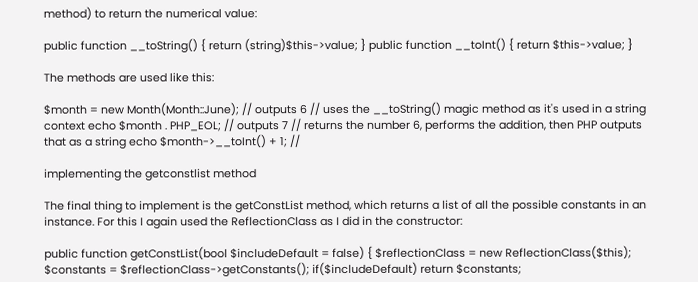method) to return the numerical value:

public function __toString() { return (string)$this->value; } public function __toInt() { return $this->value; }

The methods are used like this:

$month = new Month(Month::June); // outputs 6 // uses the __toString() magic method as it's used in a string context echo $month . PHP_EOL; // outputs 7 // returns the number 6, performs the addition, then PHP outputs that as a string echo $month->__toInt() + 1; //

implementing the getconstlist method

The final thing to implement is the getConstList method, which returns a list of all the possible constants in an instance. For this I again used the ReflectionClass as I did in the constructor:

public function getConstList(bool $includeDefault = false) { $reflectionClass = new ReflectionClass($this); $constants = $reflectionClass->getConstants(); if($includeDefault) return $constants;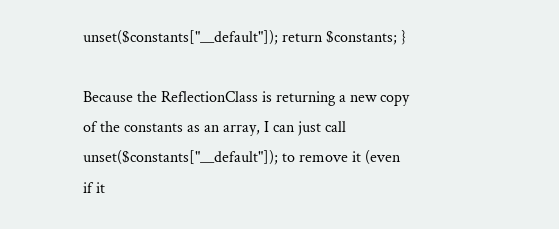unset($constants["__default"]); return $constants; }

Because the ReflectionClass is returning a new copy of the constants as an array, I can just call unset($constants["__default"]); to remove it (even if it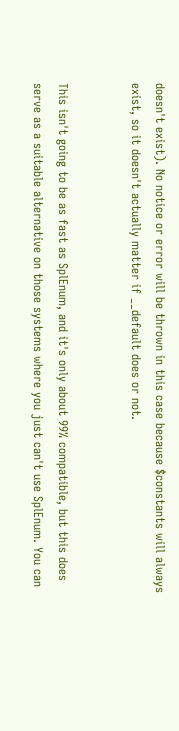doesn't exist). No notice or error will be thrown in this case because $constants will always exist, so it doesn't actually matter if __default does or not.


This isn't going to be as fast as SplEnum, and it's only about 99% compatible, but this does serve as a suitable alternative on those systems where you just can't use SplEnum. You can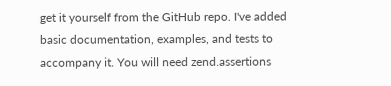get it yourself from the GitHub repo. I've added basic documentation, examples, and tests to accompany it. You will need zend.assertions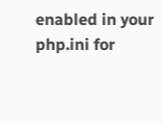enabled in your php.ini for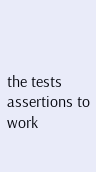the tests assertions to work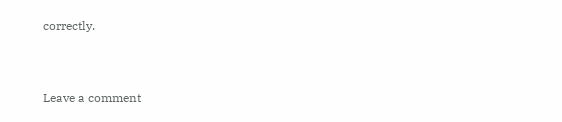correctly.


Leave a comment